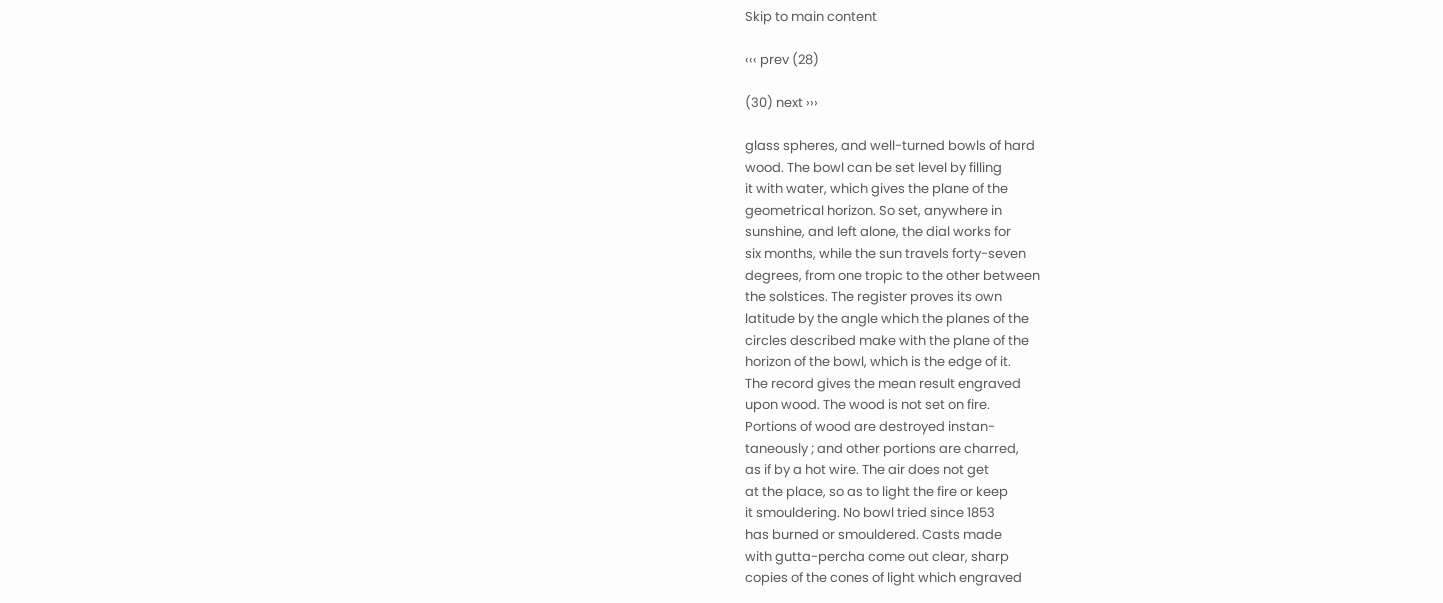Skip to main content

‹‹‹ prev (28)

(30) next ›››

glass spheres, and well-turned bowls of hard
wood. The bowl can be set level by filling
it with water, which gives the plane of the
geometrical horizon. So set, anywhere in
sunshine, and left alone, the dial works for
six months, while the sun travels forty-seven
degrees, from one tropic to the other between
the solstices. The register proves its own
latitude by the angle which the planes of the
circles described make with the plane of the
horizon of the bowl, which is the edge of it.
The record gives the mean result engraved
upon wood. The wood is not set on fire.
Portions of wood are destroyed instan-
taneously ; and other portions are charred,
as if by a hot wire. The air does not get
at the place, so as to light the fire or keep
it smouldering. No bowl tried since 1853
has burned or smouldered. Casts made
with gutta-percha come out clear, sharp
copies of the cones of light which engraved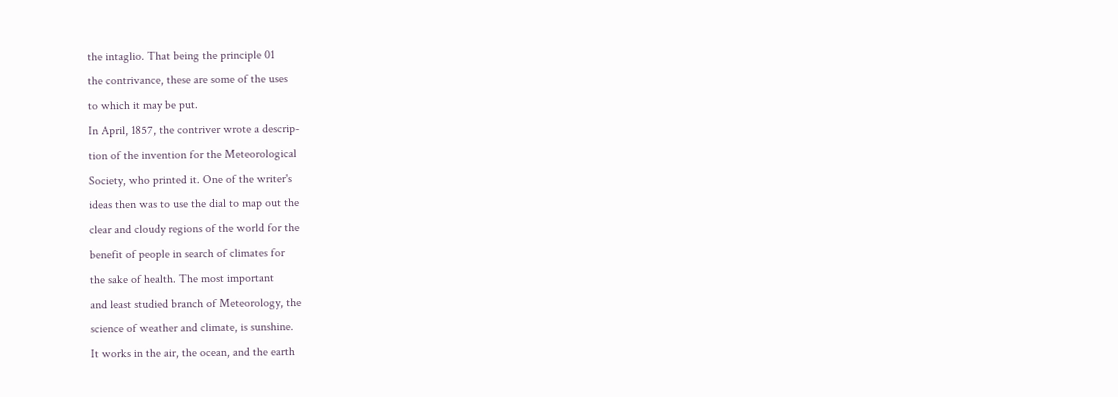the intaglio. That being the principle 01
the contrivance, these are some of the uses
to which it may be put.
In April, 1857, the contriver wrote a descrip-
tion of the invention for the Meteorological
Society, who printed it. One of the writer's
ideas then was to use the dial to map out the
clear and cloudy regions of the world for the
benefit of people in search of climates for
the sake of health. The most important
and least studied branch of Meteorology, the
science of weather and climate, is sunshine.
It works in the air, the ocean, and the earth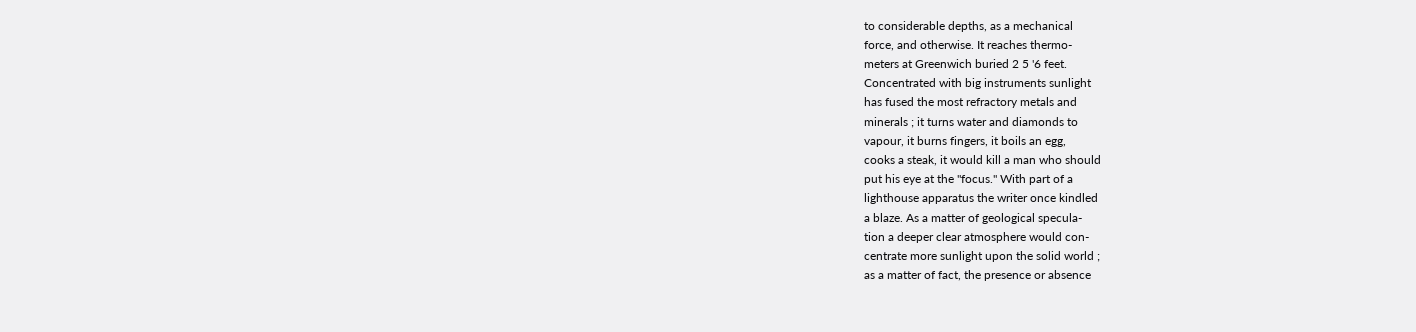to considerable depths, as a mechanical
force, and otherwise. It reaches thermo-
meters at Greenwich buried 2 5 '6 feet.
Concentrated with big instruments sunlight
has fused the most refractory metals and
minerals ; it turns water and diamonds to
vapour, it burns fingers, it boils an egg,
cooks a steak, it would kill a man who should
put his eye at the "focus." With part of a
lighthouse apparatus the writer once kindled
a blaze. As a matter of geological specula-
tion a deeper clear atmosphere would con-
centrate more sunlight upon the solid world ;
as a matter of fact, the presence or absence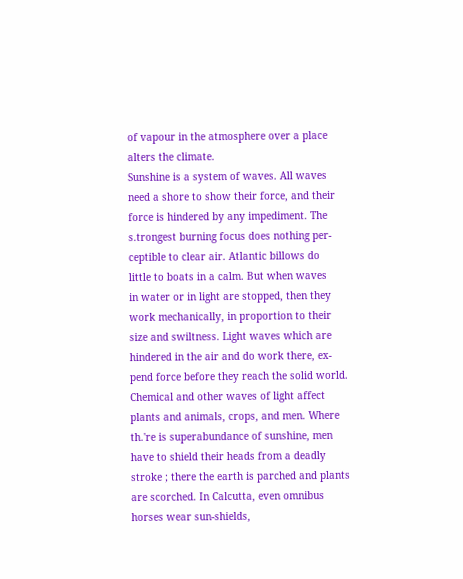of vapour in the atmosphere over a place
alters the climate.
Sunshine is a system of waves. All waves
need a shore to show their force, and their
force is hindered by any impediment. The
s.trongest burning focus does nothing per-
ceptible to clear air. Atlantic billows do
little to boats in a calm. But when waves
in water or in light are stopped, then they
work mechanically, in proportion to their
size and swiltness. Light waves which are
hindered in the air and do work there, ex-
pend force before they reach the solid world.
Chemical and other waves of light affect
plants and animals, crops, and men. Where
th.'re is superabundance of sunshine, men
have to shield their heads from a deadly
stroke ; there the earth is parched and plants
are scorched. In Calcutta, even omnibus
horses wear sun-shields,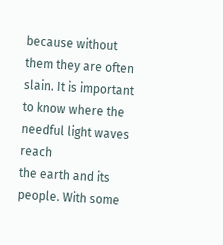because without
them they are often slain. It is important
to know where the needful light waves reach
the earth and its people. With some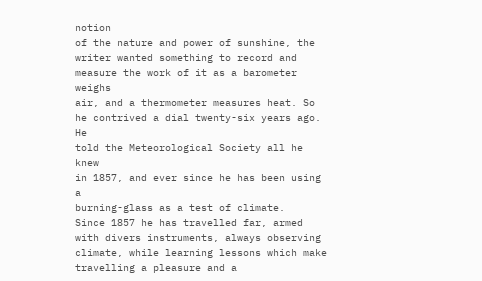notion
of the nature and power of sunshine, the
writer wanted something to record and
measure the work of it as a barometer weighs
air, and a thermometer measures heat. So
he contrived a dial twenty-six years ago. He
told the Meteorological Society all he knew
in 1857, and ever since he has been using a
burning-glass as a test of climate.
Since 1857 he has travelled far, armed
with divers instruments, always observing
climate, while learning lessons which make
travelling a pleasure and a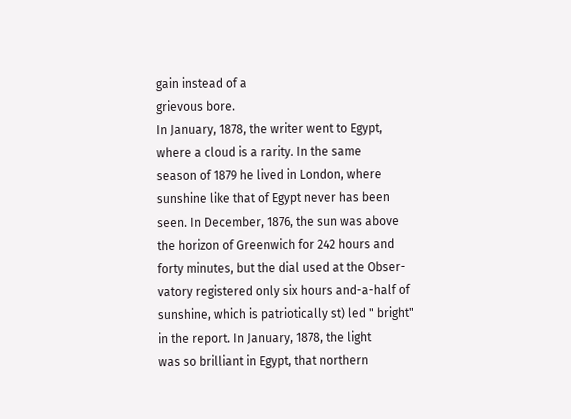gain instead of a
grievous bore.
In January, 1878, the writer went to Egypt,
where a cloud is a rarity. In the same
season of 1879 he lived in London, where
sunshine like that of Egypt never has been
seen. In December, 1876, the sun was above
the horizon of Greenwich for 242 hours and
forty minutes, but the dial used at the Obser-
vatory registered only six hours and-a-half of
sunshine, which is patriotically st) led " bright"
in the report. In January, 1878, the light
was so brilliant in Egypt, that northern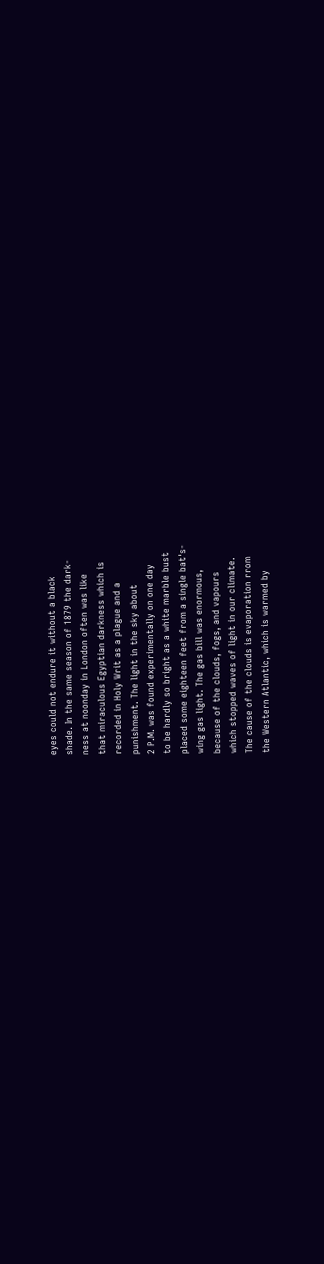eyes could not endure it without a black
shade. In the same season of 1879 the dark-
ness at noonday in London often was like
that miraculous Egyptian darkness which is
recorded in Holy Writ as a plague and a
punishment. The light in the sky about
2 P.M. was found experimentally on one day
to be hardly so bright as a white marble bust
placed some eighteen feet from a single bat's-
wing gas light. The gas bill was enormous,
because of the clouds, fogs, and vapours
which stopped waves of light in our climate.
The cause of the clouds is evaporation rrom
the Western Atlantic, which is warmed by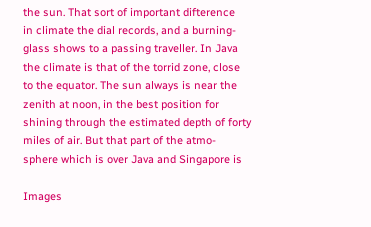the sun. That sort of important difterence
in climate the dial records, and a burning-
glass shows to a passing traveller. In Java
the climate is that of the torrid zone, close
to the equator. The sun always is near the
zenith at noon, in the best position for
shining through the estimated depth of forty
miles of air. But that part of the atmo-
sphere which is over Java and Singapore is

Images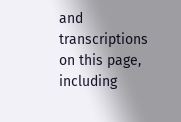and transcriptions on this page, including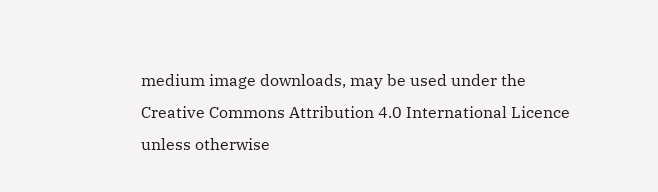medium image downloads, may be used under the Creative Commons Attribution 4.0 International Licence unless otherwise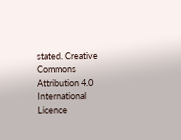stated. Creative Commons Attribution 4.0 International Licence